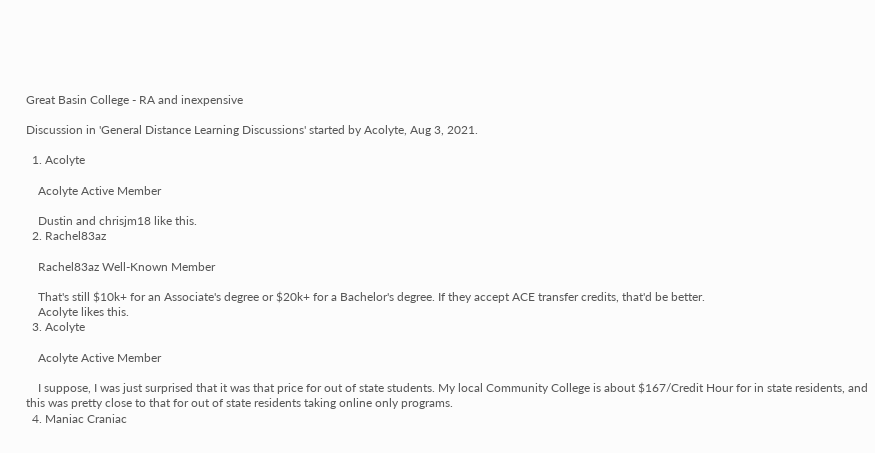Great Basin College - RA and inexpensive

Discussion in 'General Distance Learning Discussions' started by Acolyte, Aug 3, 2021.

  1. Acolyte

    Acolyte Active Member

    Dustin and chrisjm18 like this.
  2. Rachel83az

    Rachel83az Well-Known Member

    That's still $10k+ for an Associate's degree or $20k+ for a Bachelor's degree. If they accept ACE transfer credits, that'd be better.
    Acolyte likes this.
  3. Acolyte

    Acolyte Active Member

    I suppose, I was just surprised that it was that price for out of state students. My local Community College is about $167/Credit Hour for in state residents, and this was pretty close to that for out of state residents taking online only programs.
  4. Maniac Craniac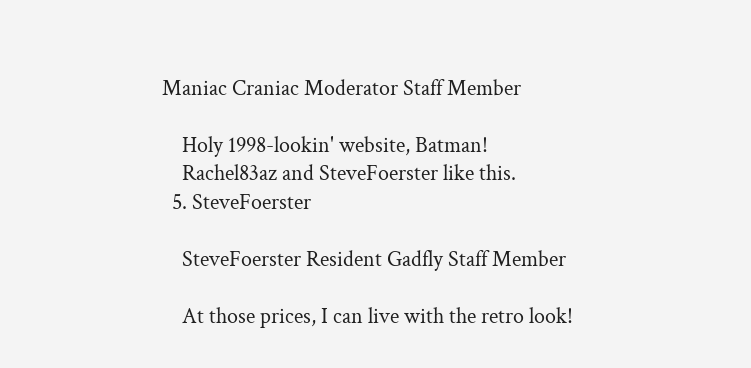Maniac Craniac Moderator Staff Member

    Holy 1998-lookin' website, Batman!
    Rachel83az and SteveFoerster like this.
  5. SteveFoerster

    SteveFoerster Resident Gadfly Staff Member

    At those prices, I can live with the retro look!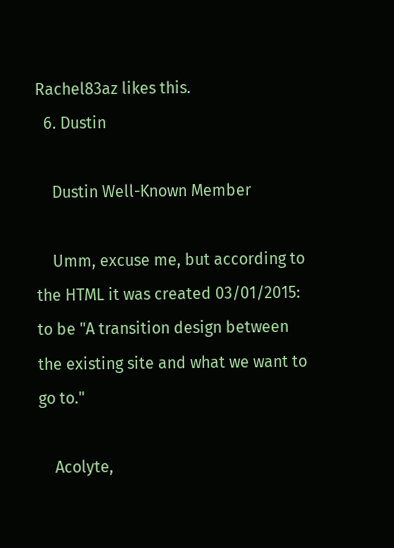Rachel83az likes this.
  6. Dustin

    Dustin Well-Known Member

    Umm, excuse me, but according to the HTML it was created 03/01/2015: to be "A transition design between the existing site and what we want to go to."

    Acolyte,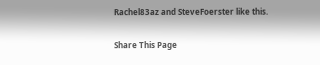Rachel83az and SteveFoerster like this.

Share This Page